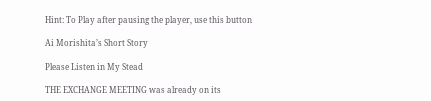Hint: To Play after pausing the player, use this button

Ai Morishita’s Short Story

Please Listen in My Stead

THE EXCHANGE MEETING was already on its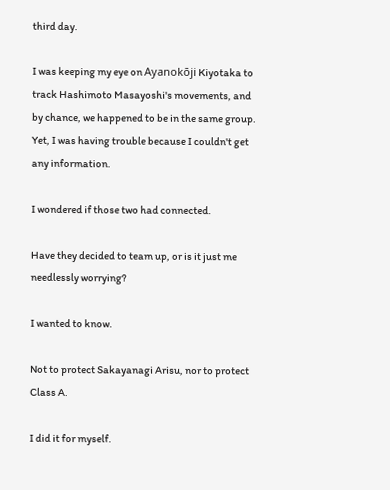third day.

I was keeping my eye on Ayanokōji Kiyotaka to track Hashimoto Masayoshi's movements, and by chance, we happened to be in the same group. Yet, I was having trouble because I couldn't get any information.

I wondered if those two had connected.

Have they decided to team up, or is it just me needlessly worrying?

I wanted to know.

Not to protect Sakayanagi Arisu, nor to protect Class A.

I did it for myself.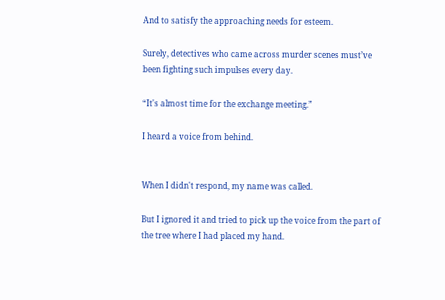And to satisfy the approaching needs for esteem.

Surely, detectives who came across murder scenes must’ve been fighting such impulses every day.

“It's almost time for the exchange meeting.”

I heard a voice from behind.


When I didn't respond, my name was called.

But I ignored it and tried to pick up the voice from the part of the tree where I had placed my hand.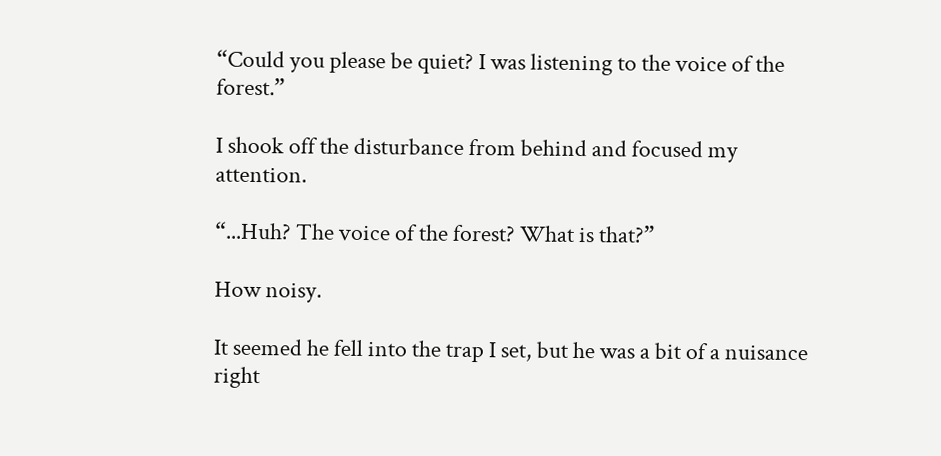“Could you please be quiet? I was listening to the voice of the forest.”

I shook off the disturbance from behind and focused my attention.

“...Huh? The voice of the forest? What is that?”

How noisy.

It seemed he fell into the trap I set, but he was a bit of a nuisance right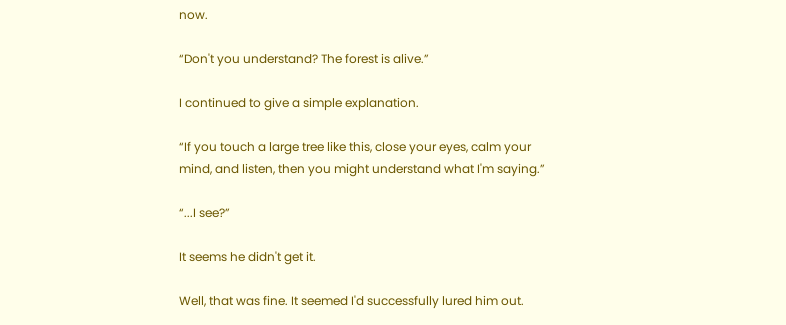now.

“Don't you understand? The forest is alive.”

I continued to give a simple explanation.

“If you touch a large tree like this, close your eyes, calm your mind, and listen, then you might understand what I'm saying.”

“...I see?”

It seems he didn't get it.

Well, that was fine. It seemed I'd successfully lured him out.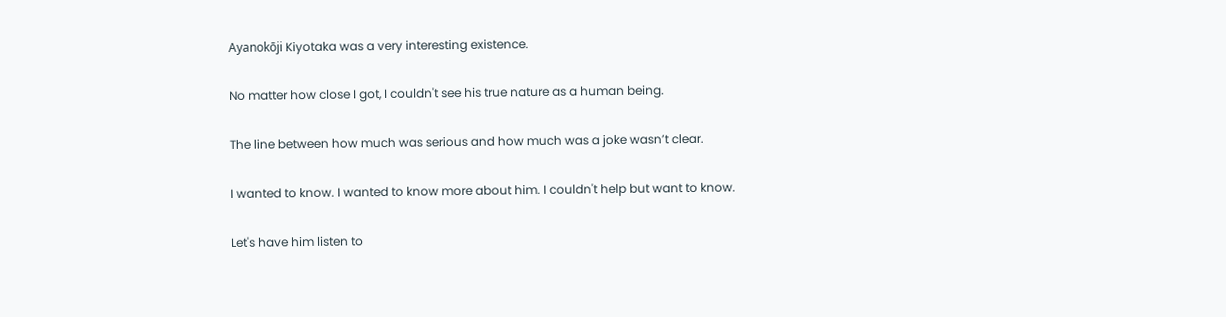Ayanokōji Kiyotaka was a very interesting existence.

No matter how close I got, I couldn't see his true nature as a human being.

The line between how much was serious and how much was a joke wasn’t clear.

I wanted to know. I wanted to know more about him. I couldn't help but want to know.

Let's have him listen to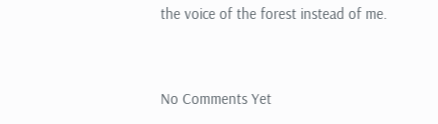the voice of the forest instead of me.


No Comments Yet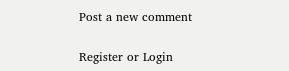Post a new comment

Register or Login